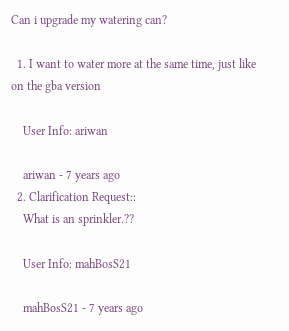Can i upgrade my watering can?

  1. I want to water more at the same time, just like on the gba version

    User Info: ariwan

    ariwan - 7 years ago
  2. Clarification Request::
    What is an sprinkler.??

    User Info: mahBosS21

    mahBosS21 - 7 years ago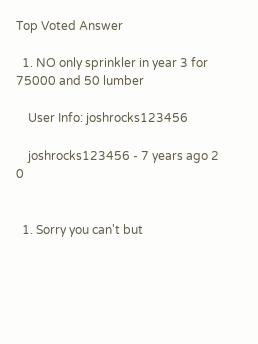Top Voted Answer

  1. NO only sprinkler in year 3 for 75000 and 50 lumber

    User Info: joshrocks123456

    joshrocks123456 - 7 years ago 2 0


  1. Sorry you can't but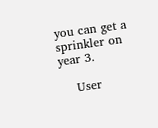you can get a sprinkler on year 3.

    User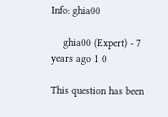Info: ghia00

    ghia00 (Expert) - 7 years ago 1 0

This question has been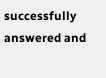successfully answered and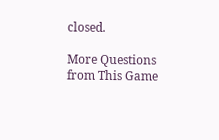closed.

More Questions from This Game